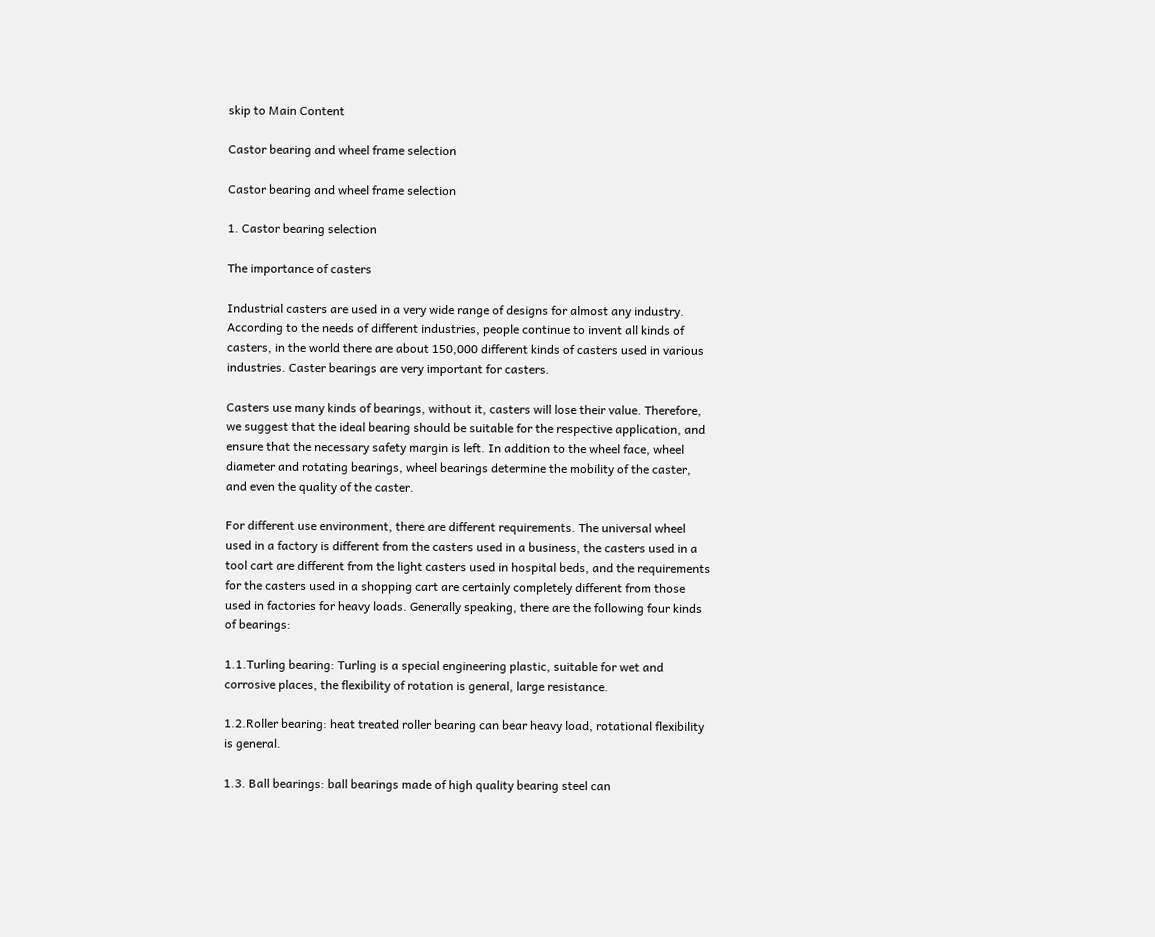skip to Main Content

Castor bearing and wheel frame selection

Castor bearing and wheel frame selection

1. Castor bearing selection

The importance of casters

Industrial casters are used in a very wide range of designs for almost any industry. According to the needs of different industries, people continue to invent all kinds of casters, in the world there are about 150,000 different kinds of casters used in various industries. Caster bearings are very important for casters.

Casters use many kinds of bearings, without it, casters will lose their value. Therefore, we suggest that the ideal bearing should be suitable for the respective application, and ensure that the necessary safety margin is left. In addition to the wheel face, wheel diameter and rotating bearings, wheel bearings determine the mobility of the caster, and even the quality of the caster.

For different use environment, there are different requirements. The universal wheel used in a factory is different from the casters used in a business, the casters used in a tool cart are different from the light casters used in hospital beds, and the requirements for the casters used in a shopping cart are certainly completely different from those used in factories for heavy loads. Generally speaking, there are the following four kinds of bearings:

1.1.Turling bearing: Turling is a special engineering plastic, suitable for wet and corrosive places, the flexibility of rotation is general, large resistance.

1.2.Roller bearing: heat treated roller bearing can bear heavy load, rotational flexibility is general.

1.3. Ball bearings: ball bearings made of high quality bearing steel can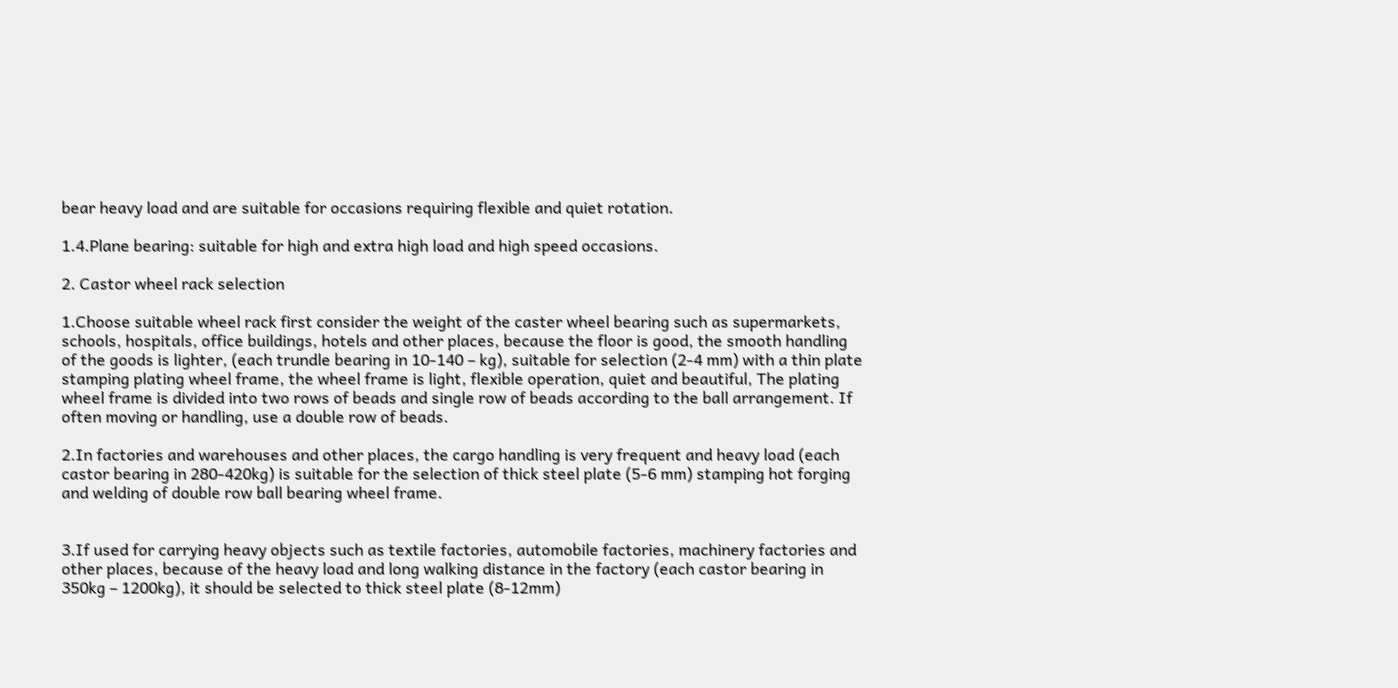bear heavy load and are suitable for occasions requiring flexible and quiet rotation.

1.4.Plane bearing: suitable for high and extra high load and high speed occasions.

2. Castor wheel rack selection

1.Choose suitable wheel rack first consider the weight of the caster wheel bearing such as supermarkets, schools, hospitals, office buildings, hotels and other places, because the floor is good, the smooth handling of the goods is lighter, (each trundle bearing in 10-140 – kg), suitable for selection (2-4 mm) with a thin plate stamping plating wheel frame, the wheel frame is light, flexible operation, quiet and beautiful, The plating wheel frame is divided into two rows of beads and single row of beads according to the ball arrangement. If often moving or handling, use a double row of beads.

2.In factories and warehouses and other places, the cargo handling is very frequent and heavy load (each castor bearing in 280-420kg) is suitable for the selection of thick steel plate (5-6 mm) stamping hot forging and welding of double row ball bearing wheel frame.


3.If used for carrying heavy objects such as textile factories, automobile factories, machinery factories and other places, because of the heavy load and long walking distance in the factory (each castor bearing in 350kg – 1200kg), it should be selected to thick steel plate (8-12mm)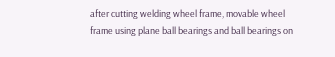after cutting welding wheel frame, movable wheel frame using plane ball bearings and ball bearings on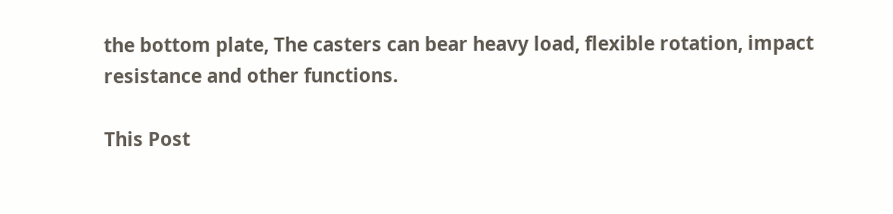the bottom plate, The casters can bear heavy load, flexible rotation, impact resistance and other functions.

This Post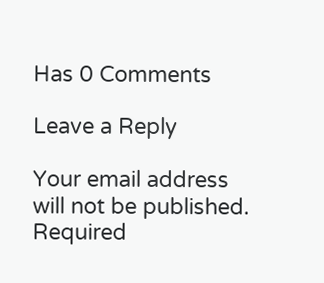Has 0 Comments

Leave a Reply

Your email address will not be published. Required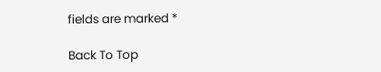fields are marked *

Back To Top